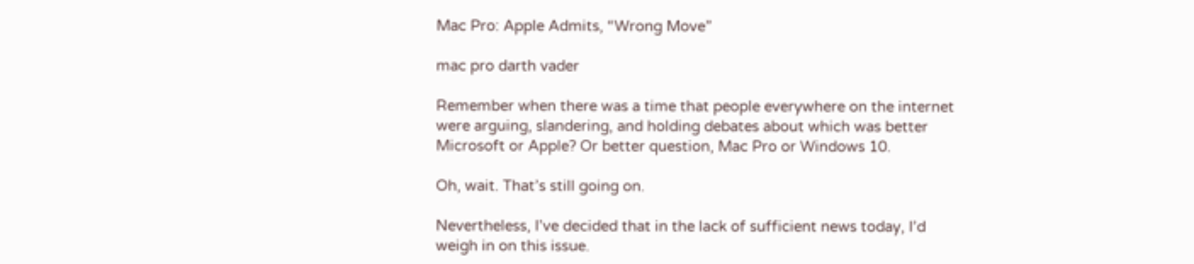Mac Pro: Apple Admits, “Wrong Move”

mac pro darth vader

Remember when there was a time that people everywhere on the internet were arguing, slandering, and holding debates about which was better Microsoft or Apple? Or better question, Mac Pro or Windows 10.

Oh, wait. That’s still going on.

Nevertheless, I’ve decided that in the lack of sufficient news today, I’d weigh in on this issue.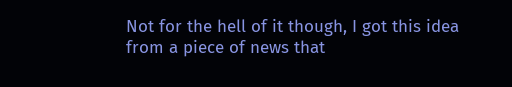Not for the hell of it though, I got this idea from a piece of news that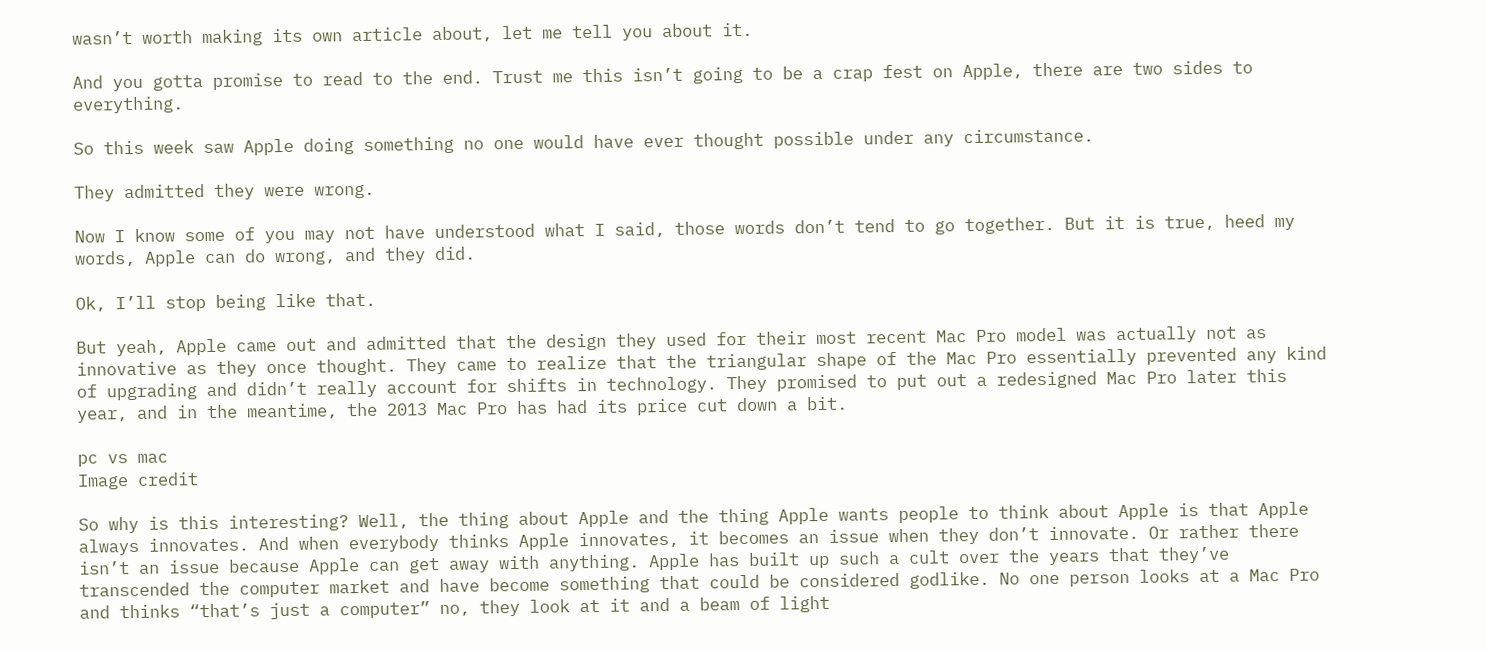wasn’t worth making its own article about, let me tell you about it.

And you gotta promise to read to the end. Trust me this isn’t going to be a crap fest on Apple, there are two sides to everything.

So this week saw Apple doing something no one would have ever thought possible under any circumstance.

They admitted they were wrong.

Now I know some of you may not have understood what I said, those words don’t tend to go together. But it is true, heed my words, Apple can do wrong, and they did.

Ok, I’ll stop being like that.

But yeah, Apple came out and admitted that the design they used for their most recent Mac Pro model was actually not as innovative as they once thought. They came to realize that the triangular shape of the Mac Pro essentially prevented any kind of upgrading and didn’t really account for shifts in technology. They promised to put out a redesigned Mac Pro later this year, and in the meantime, the 2013 Mac Pro has had its price cut down a bit.

pc vs mac
Image credit

So why is this interesting? Well, the thing about Apple and the thing Apple wants people to think about Apple is that Apple always innovates. And when everybody thinks Apple innovates, it becomes an issue when they don’t innovate. Or rather there isn’t an issue because Apple can get away with anything. Apple has built up such a cult over the years that they’ve transcended the computer market and have become something that could be considered godlike. No one person looks at a Mac Pro and thinks “that’s just a computer” no, they look at it and a beam of light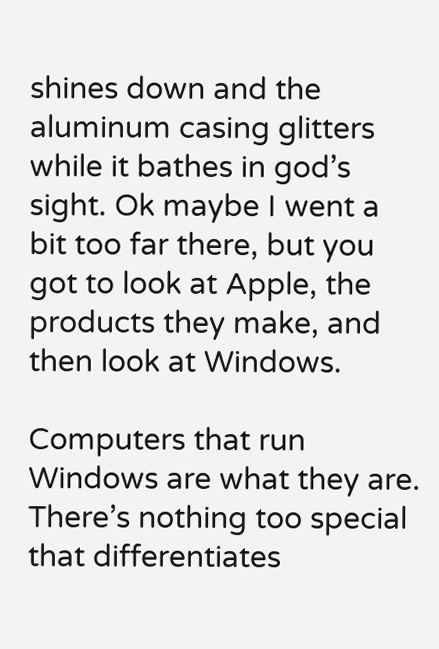shines down and the aluminum casing glitters while it bathes in god’s sight. Ok maybe I went a bit too far there, but you got to look at Apple, the products they make, and then look at Windows.

Computers that run Windows are what they are. There’s nothing too special that differentiates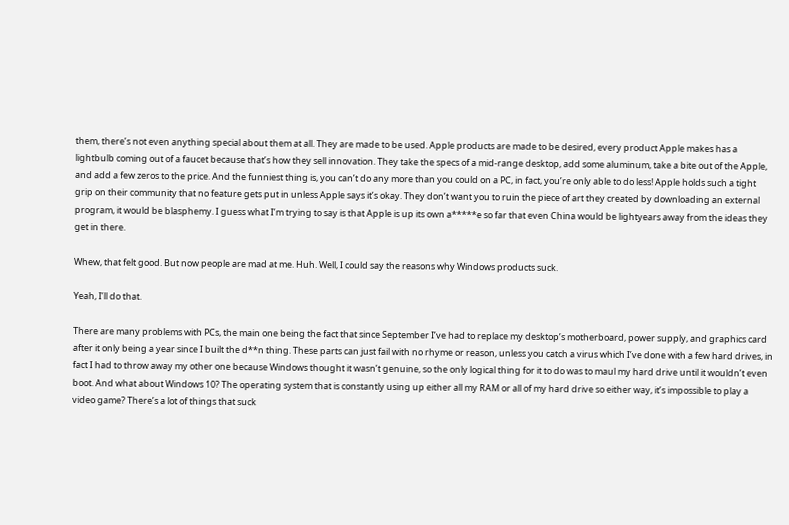them, there’s not even anything special about them at all. They are made to be used. Apple products are made to be desired, every product Apple makes has a lightbulb coming out of a faucet because that’s how they sell innovation. They take the specs of a mid-range desktop, add some aluminum, take a bite out of the Apple, and add a few zeros to the price. And the funniest thing is, you can’t do any more than you could on a PC, in fact, you’re only able to do less! Apple holds such a tight grip on their community that no feature gets put in unless Apple says it’s okay. They don’t want you to ruin the piece of art they created by downloading an external program, it would be blasphemy. I guess what I’m trying to say is that Apple is up its own a*****e so far that even China would be lightyears away from the ideas they get in there.

Whew, that felt good. But now people are mad at me. Huh. Well, I could say the reasons why Windows products suck.

Yeah, I’ll do that.

There are many problems with PCs, the main one being the fact that since September I’ve had to replace my desktop’s motherboard, power supply, and graphics card after it only being a year since I built the d**n thing. These parts can just fail with no rhyme or reason, unless you catch a virus which I’ve done with a few hard drives, in fact I had to throw away my other one because Windows thought it wasn’t genuine, so the only logical thing for it to do was to maul my hard drive until it wouldn’t even boot. And what about Windows 10? The operating system that is constantly using up either all my RAM or all of my hard drive so either way, it’s impossible to play a video game? There’s a lot of things that suck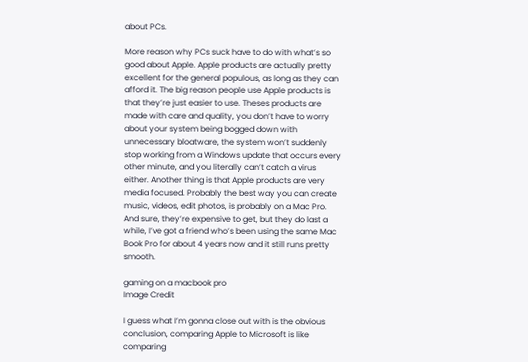about PCs.

More reason why PCs suck have to do with what’s so good about Apple. Apple products are actually pretty excellent for the general populous, as long as they can afford it. The big reason people use Apple products is that they’re just easier to use. Theses products are made with care and quality, you don’t have to worry about your system being bogged down with unnecessary bloatware, the system won’t suddenly stop working from a Windows update that occurs every other minute, and you literally can’t catch a virus either. Another thing is that Apple products are very media focused. Probably the best way you can create music, videos, edit photos, is probably on a Mac Pro. And sure, they’re expensive to get, but they do last a while, I’ve got a friend who’s been using the same Mac Book Pro for about 4 years now and it still runs pretty smooth.

gaming on a macbook pro
Image Credit

I guess what I’m gonna close out with is the obvious conclusion, comparing Apple to Microsoft is like comparing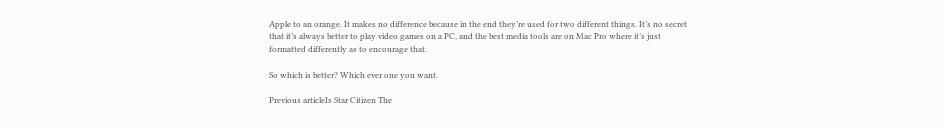Apple to an orange. It makes no difference because in the end they’re used for two different things. It’s no secret that it’s always better to play video games on a PC, and the best media tools are on Mac Pro where it’s just formatted differently as to encourage that.

So which is better? Which ever one you want.

Previous articleIs Star Citizen The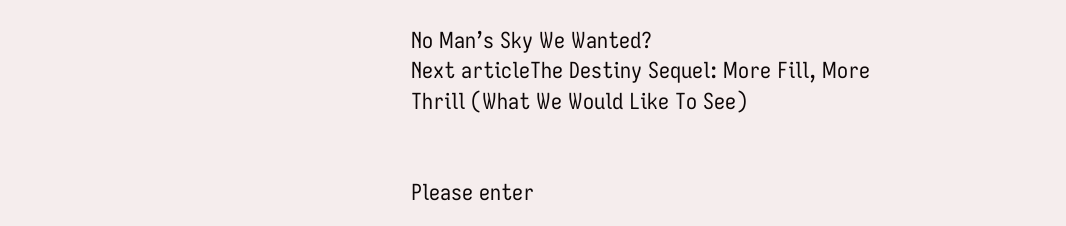No Man’s Sky We Wanted?
Next articleThe Destiny Sequel: More Fill, More Thrill (What We Would Like To See)


Please enter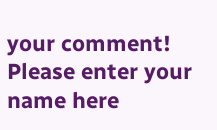your comment!
Please enter your name here